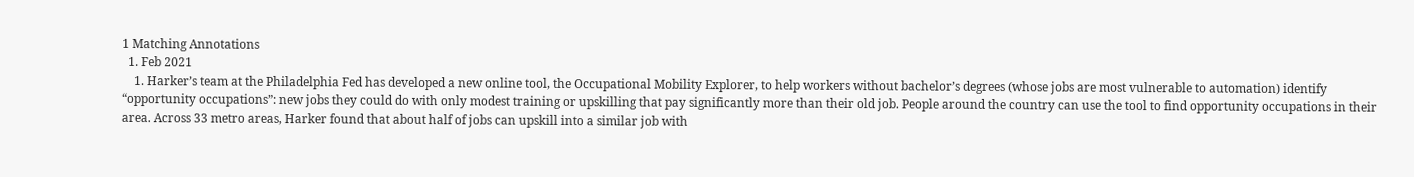1 Matching Annotations
  1. Feb 2021
    1. Harker’s team at the Philadelphia Fed has developed a new online tool, the Occupational Mobility Explorer, to help workers without bachelor’s degrees (whose jobs are most vulnerable to automation) identify “opportunity occupations”: new jobs they could do with only modest training or upskilling that pay significantly more than their old job. People around the country can use the tool to find opportunity occupations in their area. Across 33 metro areas, Harker found that about half of jobs can upskill into a similar job with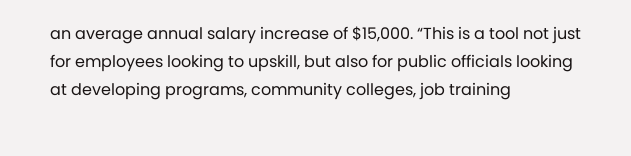an average annual salary increase of $15,000. “This is a tool not just for employees looking to upskill, but also for public officials looking at developing programs, community colleges, job training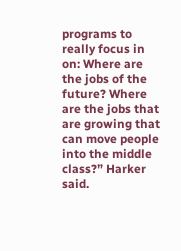programs to really focus in on: Where are the jobs of the future? Where are the jobs that are growing that can move people into the middle class?” Harker said.